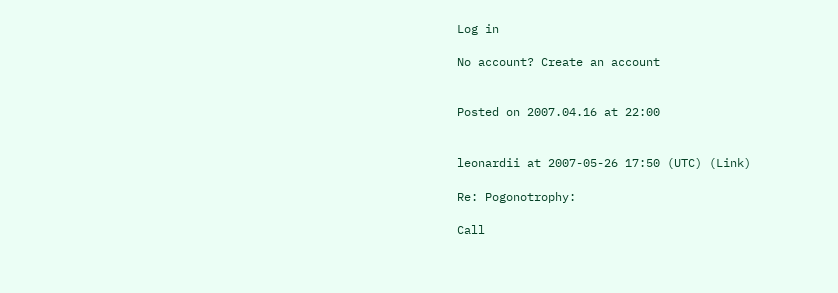Log in

No account? Create an account


Posted on 2007.04.16 at 22:00


leonardii at 2007-05-26 17:50 (UTC) (Link)

Re: Pogonotrophy:

Call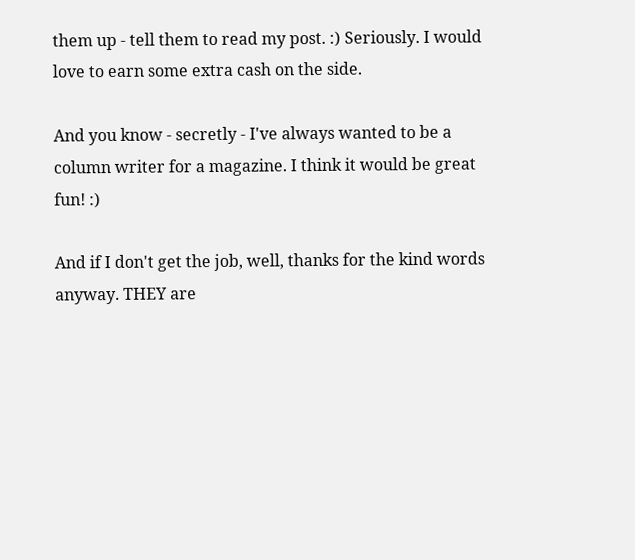them up - tell them to read my post. :) Seriously. I would love to earn some extra cash on the side.

And you know - secretly - I've always wanted to be a column writer for a magazine. I think it would be great fun! :)

And if I don't get the job, well, thanks for the kind words anyway. THEY are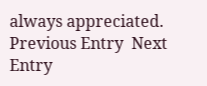always appreciated.
Previous Entry  Next Entry